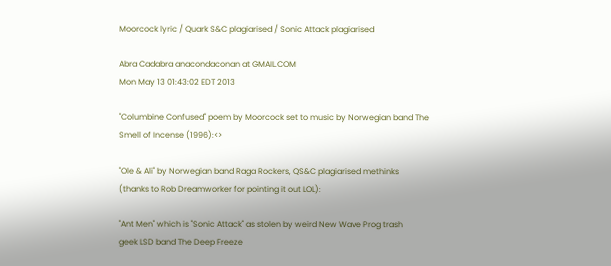Moorcock lyric / Quark S&C plagiarised / Sonic Attack plagiarised

Abra Cadabra anacondaconan at GMAIL.COM
Mon May 13 01:43:02 EDT 2013

"Columbine Confused" poem by Moorcock set to music by Norwegian band The
Smell of Incense (1996):<>

"Ole & Ali" by Norwegian band Raga Rockers, QS&C plagiarised methinks
(thanks to Rob Dreamworker for pointing it out LOL):

"Ant Men" which is "Sonic Attack" as stolen by weird New Wave Prog trash
geek LSD band The Deep Freeze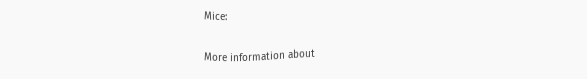Mice:

More information about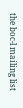the boc-l mailing list